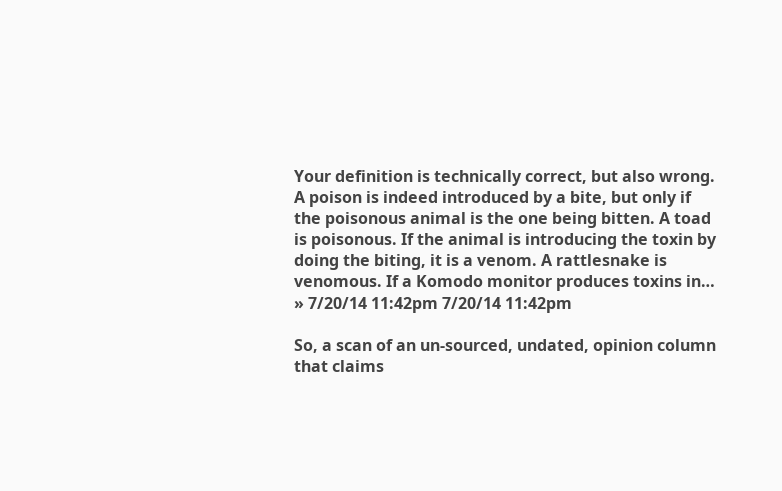Your definition is technically correct, but also wrong. A poison is indeed introduced by a bite, but only if the poisonous animal is the one being bitten. A toad is poisonous. If the animal is introducing the toxin by doing the biting, it is a venom. A rattlesnake is venomous. If a Komodo monitor produces toxins in… » 7/20/14 11:42pm 7/20/14 11:42pm

So, a scan of an un-sourced, undated, opinion column that claims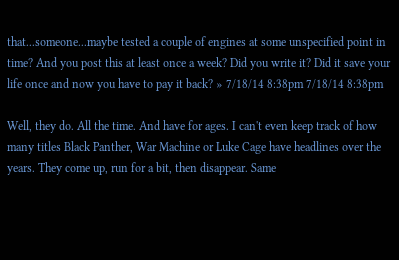that...someone...maybe tested a couple of engines at some unspecified point in time? And you post this at least once a week? Did you write it? Did it save your life once and now you have to pay it back? » 7/18/14 8:38pm 7/18/14 8:38pm

Well, they do. All the time. And have for ages. I can't even keep track of how many titles Black Panther, War Machine or Luke Cage have headlines over the years. They come up, run for a bit, then disappear. Same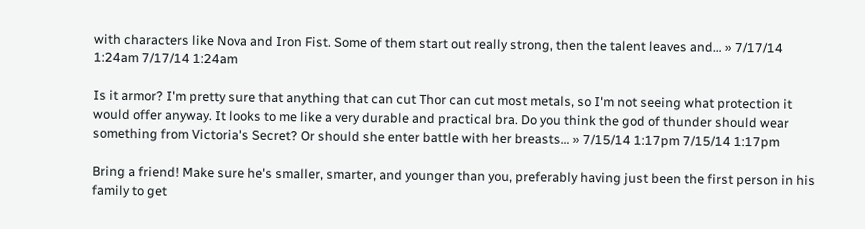with characters like Nova and Iron Fist. Some of them start out really strong, then the talent leaves and… » 7/17/14 1:24am 7/17/14 1:24am

Is it armor? I'm pretty sure that anything that can cut Thor can cut most metals, so I'm not seeing what protection it would offer anyway. It looks to me like a very durable and practical bra. Do you think the god of thunder should wear something from Victoria's Secret? Or should she enter battle with her breasts… » 7/15/14 1:17pm 7/15/14 1:17pm

Bring a friend! Make sure he's smaller, smarter, and younger than you, preferably having just been the first person in his family to get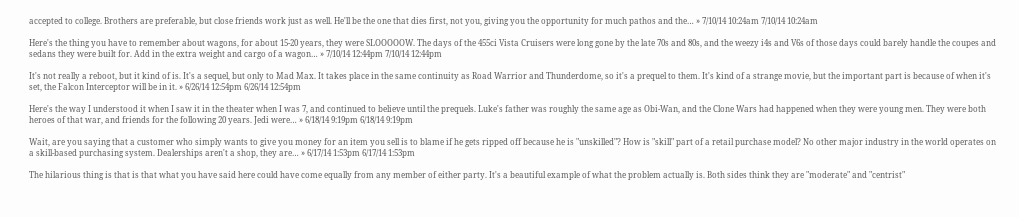accepted to college. Brothers are preferable, but close friends work just as well. He'll be the one that dies first, not you, giving you the opportunity for much pathos and the… » 7/10/14 10:24am 7/10/14 10:24am

Here's the thing you have to remember about wagons, for about 15-20 years, they were SLOOOOOW. The days of the 455ci Vista Cruisers were long gone by the late 70s and 80s, and the weezy i4s and V6s of those days could barely handle the coupes and sedans they were built for. Add in the extra weight and cargo of a wagon… » 7/10/14 12:44pm 7/10/14 12:44pm

It's not really a reboot, but it kind of is. It's a sequel, but only to Mad Max. It takes place in the same continuity as Road Warrior and Thunderdome, so it's a prequel to them. It's kind of a strange movie, but the important part is because of when it's set, the Falcon Interceptor will be in it. » 6/26/14 12:54pm 6/26/14 12:54pm

Here's the way I understood it when I saw it in the theater when I was 7, and continued to believe until the prequels. Luke's father was roughly the same age as Obi-Wan, and the Clone Wars had happened when they were young men. They were both heroes of that war, and friends for the following 20 years. Jedi were… » 6/18/14 9:19pm 6/18/14 9:19pm

Wait, are you saying that a customer who simply wants to give you money for an item you sell is to blame if he gets ripped off because he is "unskilled"? How is "skill" part of a retail purchase model? No other major industry in the world operates on a skill-based purchasing system. Dealerships aren't a shop, they are… » 6/17/14 1:53pm 6/17/14 1:53pm

The hilarious thing is that is that what you have said here could have come equally from any member of either party. It's a beautiful example of what the problem actually is. Both sides think they are "moderate" and "centrist"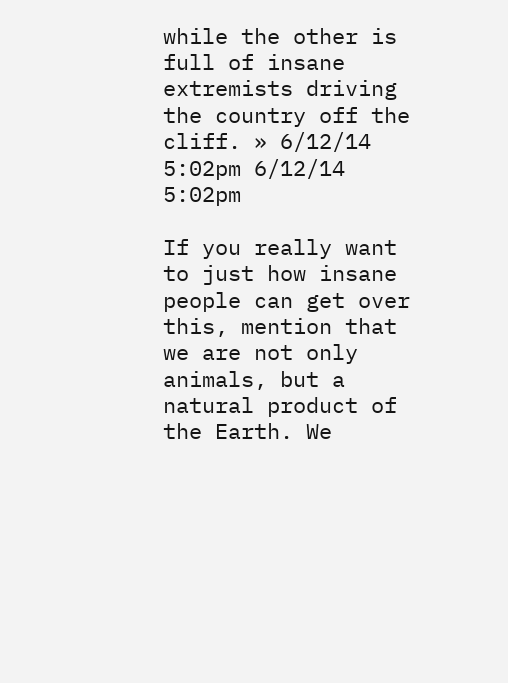while the other is full of insane extremists driving the country off the cliff. » 6/12/14 5:02pm 6/12/14 5:02pm

If you really want to just how insane people can get over this, mention that we are not only animals, but a natural product of the Earth. We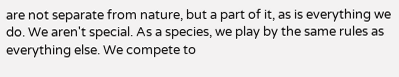are not separate from nature, but a part of it, as is everything we do. We aren't special. As a species, we play by the same rules as everything else. We compete to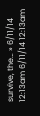survive, the… » 6/11/14 12:13am 6/11/14 12:13am